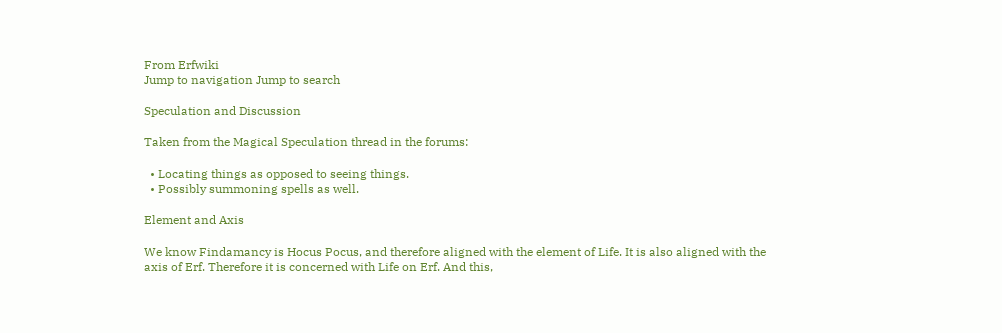From Erfwiki
Jump to navigation Jump to search

Speculation and Discussion

Taken from the Magical Speculation thread in the forums:

  • Locating things as opposed to seeing things.
  • Possibly summoning spells as well.

Element and Axis

We know Findamancy is Hocus Pocus, and therefore aligned with the element of Life. It is also aligned with the axis of Erf. Therefore it is concerned with Life on Erf. And this,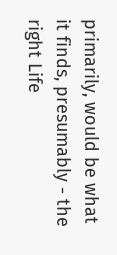primarily, would be what it finds, presumably - the right Life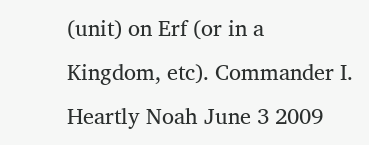(unit) on Erf (or in a Kingdom, etc). Commander I. Heartly Noah June 3 2009